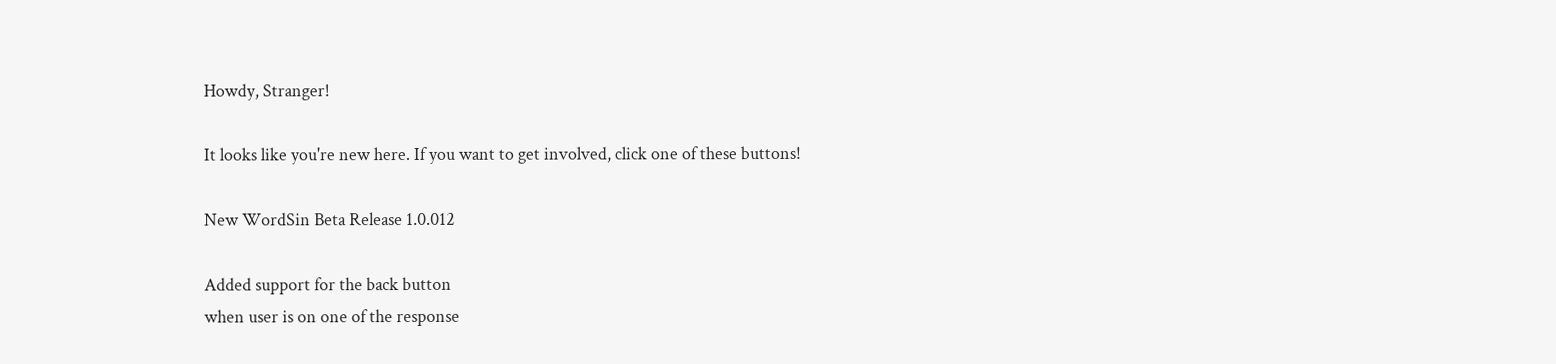Howdy, Stranger!

It looks like you're new here. If you want to get involved, click one of these buttons!

New WordSin Beta Release 1.0.012

Added support for the back button
when user is on one of the response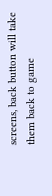screens, back button will take them back to game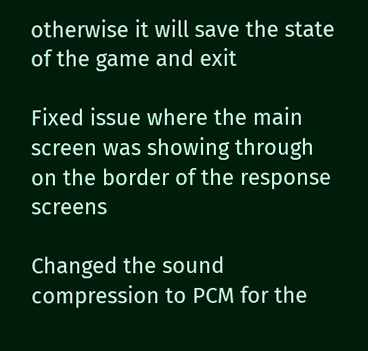otherwise it will save the state of the game and exit

Fixed issue where the main screen was showing through on the border of the response screens

Changed the sound compression to PCM for the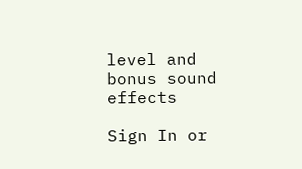level and bonus sound effects

Sign In or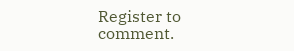Register to comment.